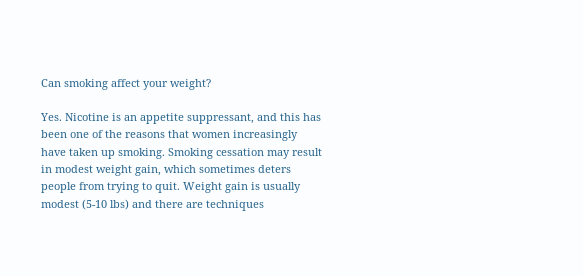Can smoking affect your weight?

Yes. Nicotine is an appetite suppressant, and this has been one of the reasons that women increasingly have taken up smoking. Smoking cessation may result in modest weight gain, which sometimes deters people from trying to quit. Weight gain is usually modest (5-10 lbs) and there are techniques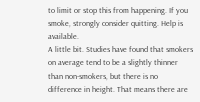to limit or stop this from happening. If you smoke, strongly consider quitting. Help is available.
A little bit. Studies have found that smokers on average tend to be a slightly thinner than non-smokers, but there is no difference in height. That means there are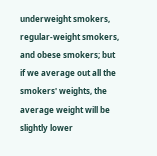underweight smokers, regular-weight smokers, and obese smokers; but if we average out all the smokers' weights, the average weight will be slightly lower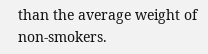than the average weight of non-smokers.